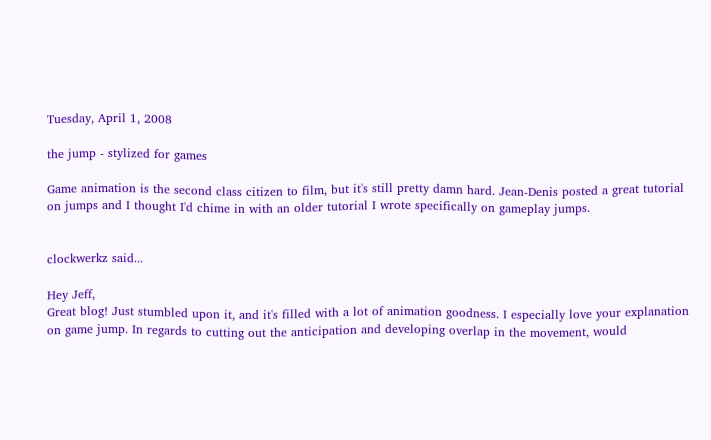Tuesday, April 1, 2008

the jump - stylized for games

Game animation is the second class citizen to film, but it's still pretty damn hard. Jean-Denis posted a great tutorial on jumps and I thought I'd chime in with an older tutorial I wrote specifically on gameplay jumps.


clockwerkz said...

Hey Jeff,
Great blog! Just stumbled upon it, and it's filled with a lot of animation goodness. I especially love your explanation on game jump. In regards to cutting out the anticipation and developing overlap in the movement, would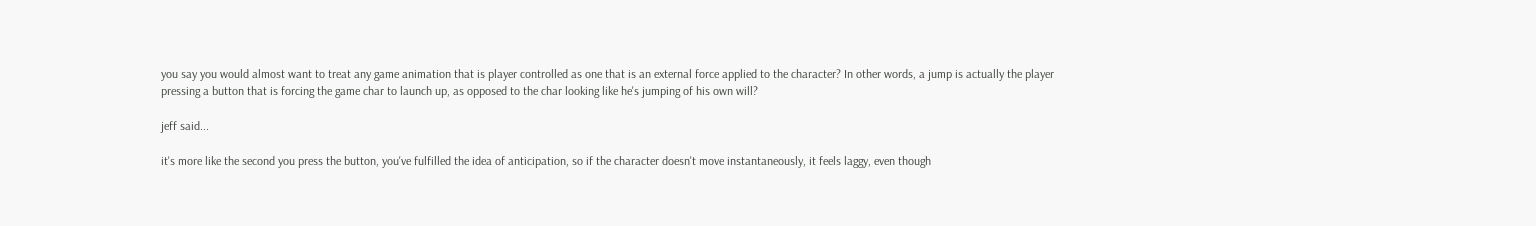you say you would almost want to treat any game animation that is player controlled as one that is an external force applied to the character? In other words, a jump is actually the player pressing a button that is forcing the game char to launch up, as opposed to the char looking like he's jumping of his own will?

jeff said...

it's more like the second you press the button, you've fulfilled the idea of anticipation, so if the character doesn't move instantaneously, it feels laggy, even though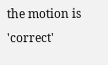the motion is 'correct'